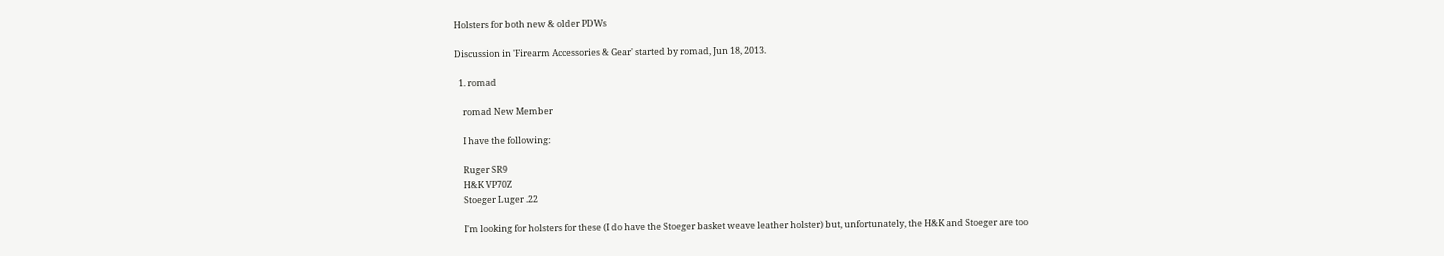Holsters for both new & older PDWs

Discussion in 'Firearm Accessories & Gear' started by romad, Jun 18, 2013.

  1. romad

    romad New Member

    I have the following:

    Ruger SR9
    H&K VP70Z
    Stoeger Luger .22

    I'm looking for holsters for these (I do have the Stoeger basket weave leather holster) but, unfortunately, the H&K and Stoeger are too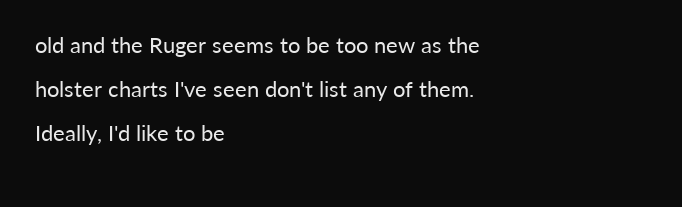old and the Ruger seems to be too new as the holster charts I've seen don't list any of them. Ideally, I'd like to be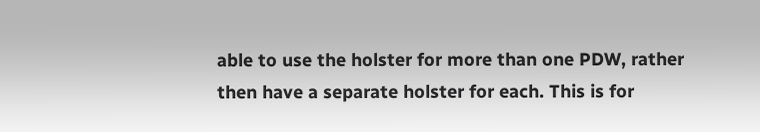able to use the holster for more than one PDW, rather then have a separate holster for each. This is for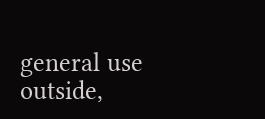general use outside,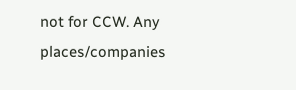not for CCW. Any places/companies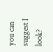you can suggest I look?